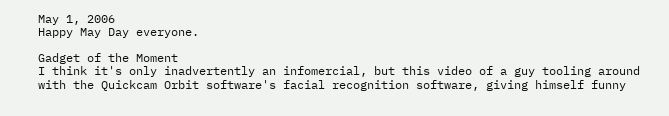May 1, 2006
Happy May Day everyone.

Gadget of the Moment
I think it's only inadvertently an infomercial, but this video of a guy tooling around with the Quickcam Orbit software's facial recognition software, giving himself funny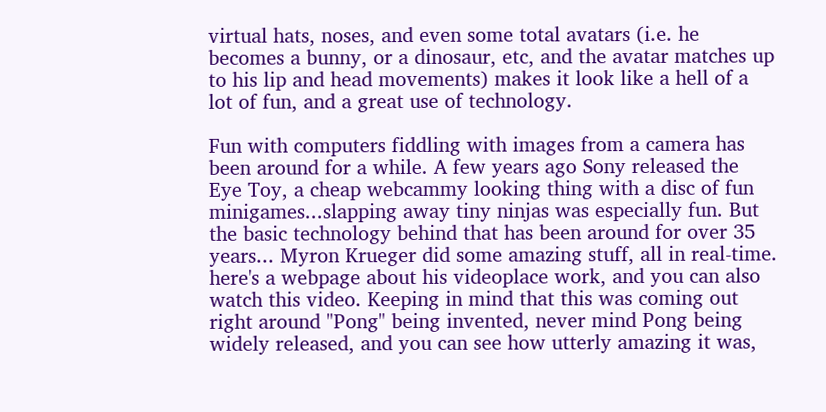virtual hats, noses, and even some total avatars (i.e. he becomes a bunny, or a dinosaur, etc, and the avatar matches up to his lip and head movements) makes it look like a hell of a lot of fun, and a great use of technology.

Fun with computers fiddling with images from a camera has been around for a while. A few years ago Sony released the Eye Toy, a cheap webcammy looking thing with a disc of fun minigames...slapping away tiny ninjas was especially fun. But the basic technology behind that has been around for over 35 years... Myron Krueger did some amazing stuff, all in real-time. here's a webpage about his videoplace work, and you can also watch this video. Keeping in mind that this was coming out right around "Pong" being invented, never mind Pong being widely released, and you can see how utterly amazing it was,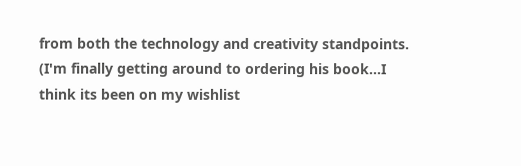from both the technology and creativity standpoints. (I'm finally getting around to ordering his book...I think its been on my wishlist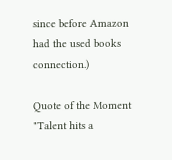since before Amazon had the used books connection.)

Quote of the Moment
"Talent hits a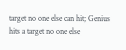target no one else can hit; Genius hits a target no one else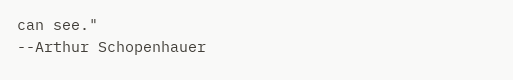can see."
--Arthur Schopenhauer